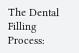The Dental Filling Process: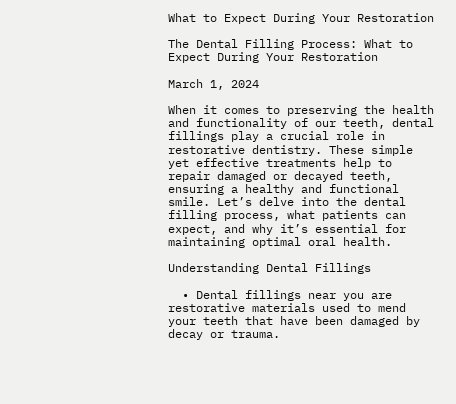What to Expect During Your Restoration

The Dental Filling Process: What to Expect During Your Restoration

March 1, 2024

When it comes to preserving the health and functionality of our teeth, dental fillings play a crucial role in restorative dentistry. These simple yet effective treatments help to repair damaged or decayed teeth, ensuring a healthy and functional smile. Let’s delve into the dental filling process, what patients can expect, and why it’s essential for maintaining optimal oral health.

Understanding Dental Fillings

  • Dental fillings near you are restorative materials used to mend your teeth that have been damaged by decay or trauma.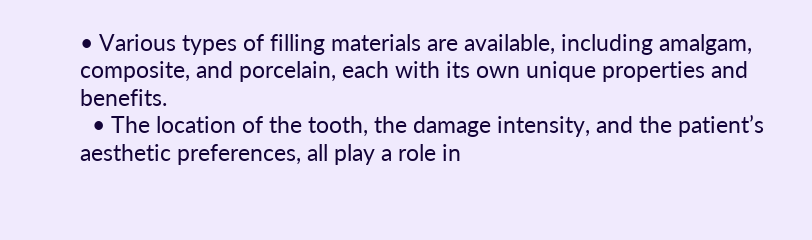• Various types of filling materials are available, including amalgam, composite, and porcelain, each with its own unique properties and benefits.
  • The location of the tooth, the damage intensity, and the patient’s aesthetic preferences, all play a role in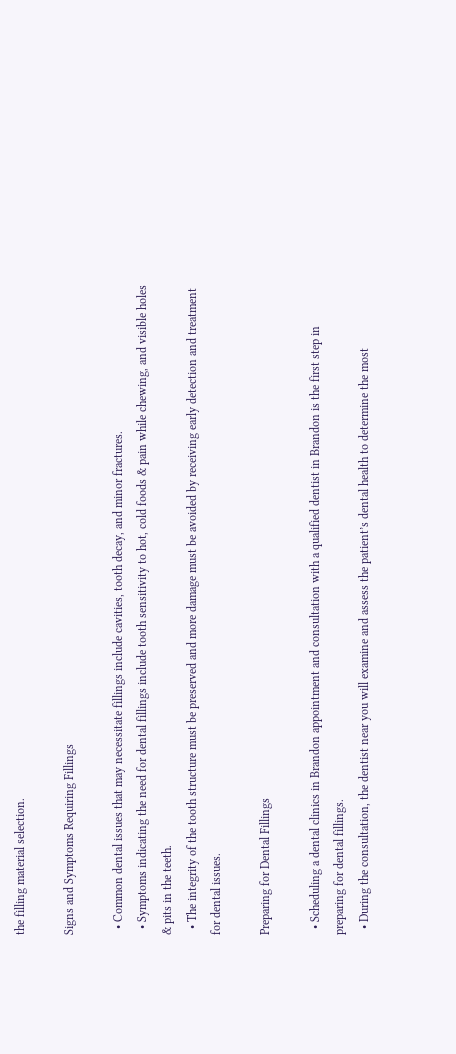the filling material selection.

Signs and Symptoms Requiring Fillings

  • Common dental issues that may necessitate fillings include cavities, tooth decay, and minor fractures.
  • Symptoms indicating the need for dental fillings include tooth sensitivity to hot, cold foods & pain while chewing, and visible holes & pits in the teeth.
  • The integrity of the tooth structure must be preserved and more damage must be avoided by receiving early detection and treatment for dental issues.

Preparing for Dental Fillings

  • Scheduling a dental clinics in Brandon appointment and consultation with a qualified dentist in Brandon is the first step in preparing for dental fillings.
  • During the consultation, the dentist near you will examine and assess the patient’s dental health to determine the most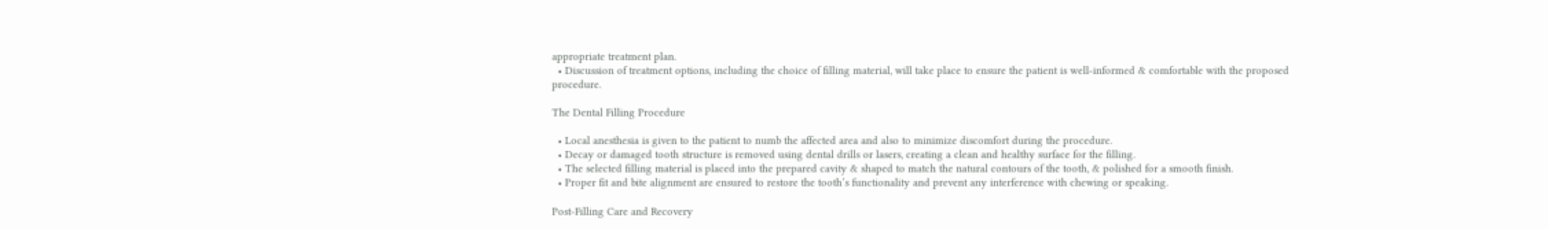appropriate treatment plan.
  • Discussion of treatment options, including the choice of filling material, will take place to ensure the patient is well-informed & comfortable with the proposed procedure.

The Dental Filling Procedure

  • Local anesthesia is given to the patient to numb the affected area and also to minimize discomfort during the procedure.
  • Decay or damaged tooth structure is removed using dental drills or lasers, creating a clean and healthy surface for the filling.
  • The selected filling material is placed into the prepared cavity & shaped to match the natural contours of the tooth, & polished for a smooth finish.
  • Proper fit and bite alignment are ensured to restore the tooth’s functionality and prevent any interference with chewing or speaking.

Post-Filling Care and Recovery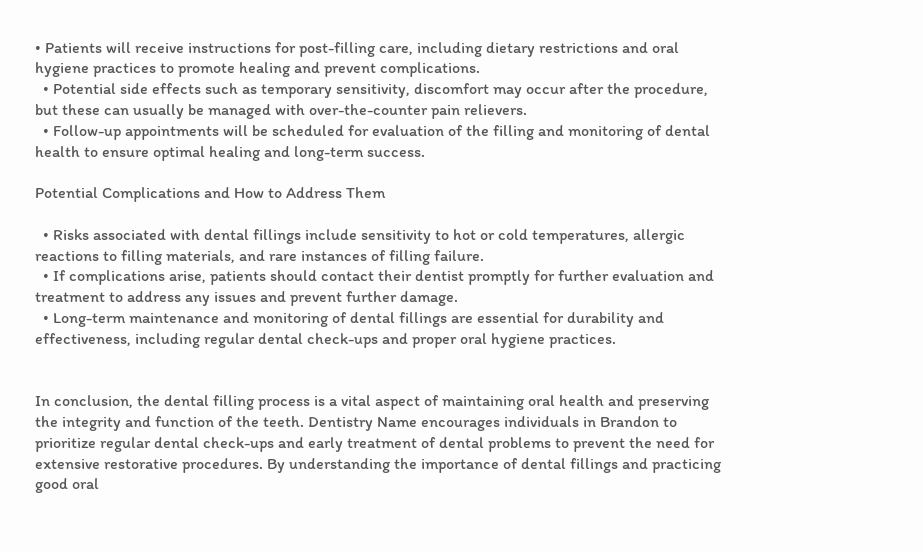• Patients will receive instructions for post-filling care, including dietary restrictions and oral hygiene practices to promote healing and prevent complications.
  • Potential side effects such as temporary sensitivity, discomfort may occur after the procedure, but these can usually be managed with over-the-counter pain relievers.
  • Follow-up appointments will be scheduled for evaluation of the filling and monitoring of dental health to ensure optimal healing and long-term success.

Potential Complications and How to Address Them

  • Risks associated with dental fillings include sensitivity to hot or cold temperatures, allergic reactions to filling materials, and rare instances of filling failure.
  • If complications arise, patients should contact their dentist promptly for further evaluation and treatment to address any issues and prevent further damage.
  • Long-term maintenance and monitoring of dental fillings are essential for durability and effectiveness, including regular dental check-ups and proper oral hygiene practices.


In conclusion, the dental filling process is a vital aspect of maintaining oral health and preserving the integrity and function of the teeth. Dentistry Name encourages individuals in Brandon to prioritize regular dental check-ups and early treatment of dental problems to prevent the need for extensive restorative procedures. By understanding the importance of dental fillings and practicing good oral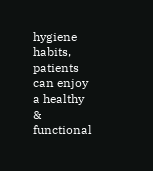hygiene habits, patients can enjoy a healthy & functional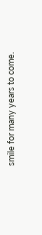smile for many years to come.